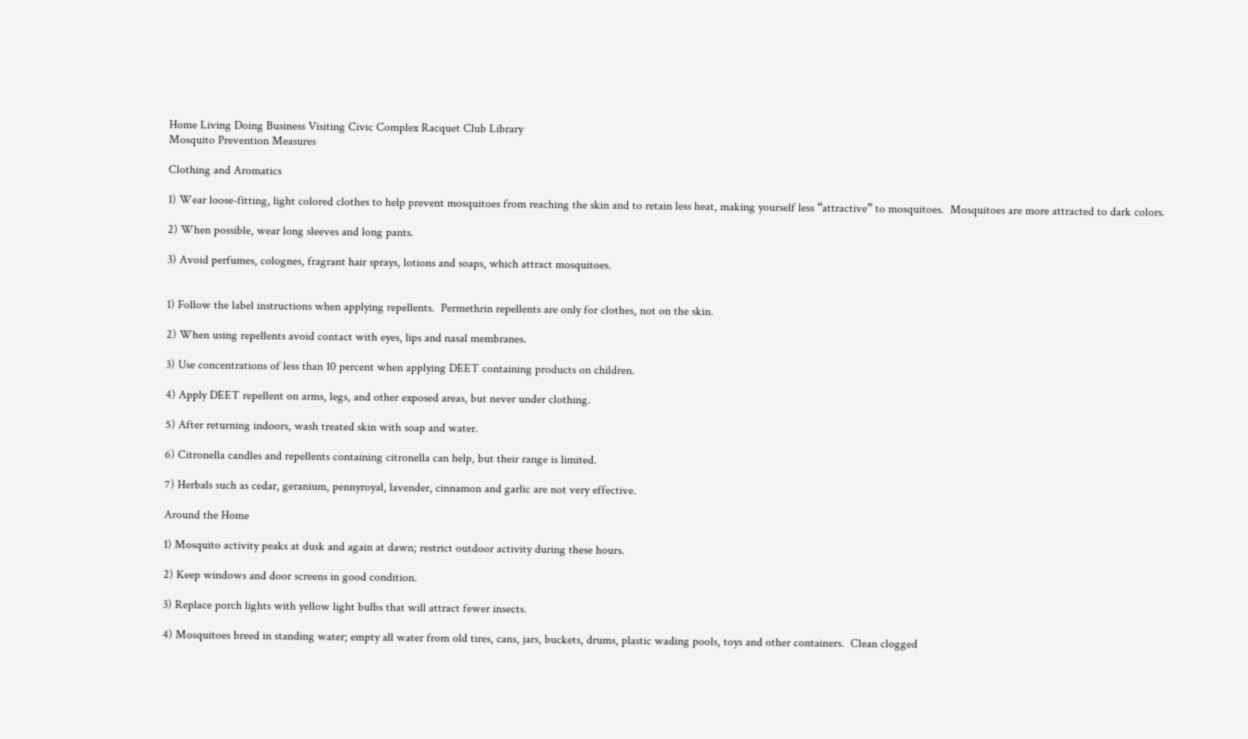Home Living Doing Business Visiting Civic Complex Racquet Club Library
Mosquito Prevention Measures

Clothing and Aromatics

1) Wear loose-fitting, light colored clothes to help prevent mosquitoes from reaching the skin and to retain less heat, making yourself less “attractive” to mosquitoes.  Mosquitoes are more attracted to dark colors.

2) When possible, wear long sleeves and long pants.

3) Avoid perfumes, colognes, fragrant hair sprays, lotions and soaps, which attract mosquitoes.


1) Follow the label instructions when applying repellents.  Permethrin repellents are only for clothes, not on the skin.

2) When using repellents avoid contact with eyes, lips and nasal membranes.

3) Use concentrations of less than 10 percent when applying DEET containing products on children.

4) Apply DEET repellent on arms, legs, and other exposed areas, but never under clothing.

5) After returning indoors, wash treated skin with soap and water.

6) Citronella candles and repellents containing citronella can help, but their range is limited.

7) Herbals such as cedar, geranium, pennyroyal, lavender, cinnamon and garlic are not very effective.

Around the Home

1) Mosquito activity peaks at dusk and again at dawn; restrict outdoor activity during these hours.

2) Keep windows and door screens in good condition.

3) Replace porch lights with yellow light bulbs that will attract fewer insects.

4) Mosquitoes breed in standing water; empty all water from old tires, cans, jars, buckets, drums, plastic wading pools, toys and other containers.  Clean clogged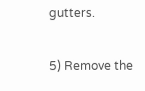gutters.

5) Remove the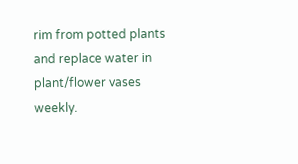rim from potted plants and replace water in plant/flower vases weekly.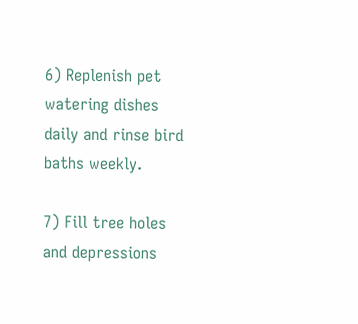6) Replenish pet watering dishes daily and rinse bird baths weekly.

7) Fill tree holes and depressions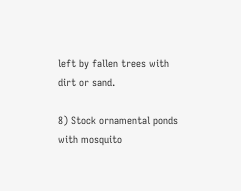left by fallen trees with dirt or sand.

8) Stock ornamental ponds with mosquito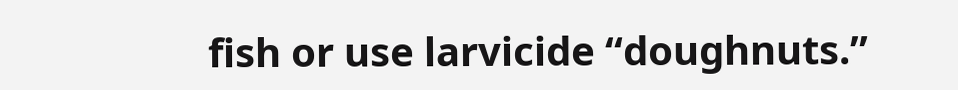fish or use larvicide “doughnuts.”